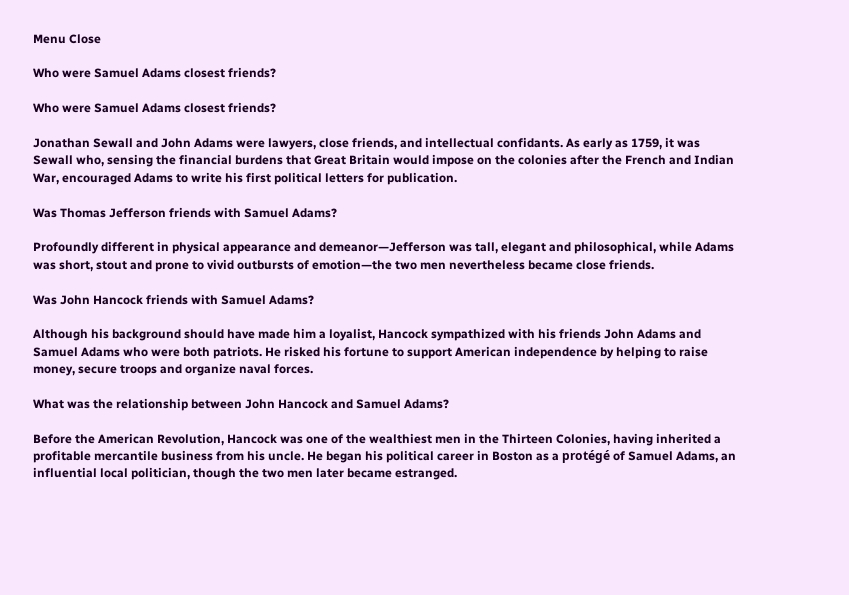Menu Close

Who were Samuel Adams closest friends?

Who were Samuel Adams closest friends?

Jonathan Sewall and John Adams were lawyers, close friends, and intellectual confidants. As early as 1759, it was Sewall who, sensing the financial burdens that Great Britain would impose on the colonies after the French and Indian War, encouraged Adams to write his first political letters for publication.

Was Thomas Jefferson friends with Samuel Adams?

Profoundly different in physical appearance and demeanor—Jefferson was tall, elegant and philosophical, while Adams was short, stout and prone to vivid outbursts of emotion—the two men nevertheless became close friends.

Was John Hancock friends with Samuel Adams?

Although his background should have made him a loyalist, Hancock sympathized with his friends John Adams and Samuel Adams who were both patriots. He risked his fortune to support American independence by helping to raise money, secure troops and organize naval forces.

What was the relationship between John Hancock and Samuel Adams?

Before the American Revolution, Hancock was one of the wealthiest men in the Thirteen Colonies, having inherited a profitable mercantile business from his uncle. He began his political career in Boston as a protégé of Samuel Adams, an influential local politician, though the two men later became estranged.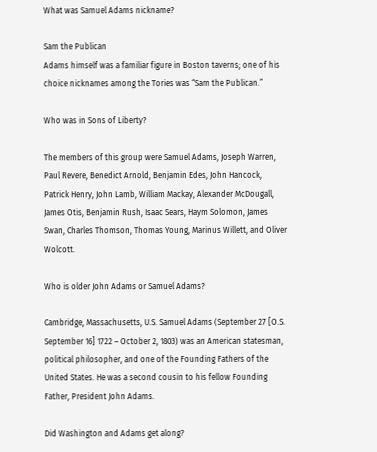What was Samuel Adams nickname?

Sam the Publican
Adams himself was a familiar figure in Boston taverns; one of his choice nicknames among the Tories was “Sam the Publican.”

Who was in Sons of Liberty?

The members of this group were Samuel Adams, Joseph Warren, Paul Revere, Benedict Arnold, Benjamin Edes, John Hancock, Patrick Henry, John Lamb, William Mackay, Alexander McDougall, James Otis, Benjamin Rush, Isaac Sears, Haym Solomon, James Swan, Charles Thomson, Thomas Young, Marinus Willett, and Oliver Wolcott.

Who is older John Adams or Samuel Adams?

Cambridge, Massachusetts, U.S. Samuel Adams (September 27 [O.S. September 16] 1722 – October 2, 1803) was an American statesman, political philosopher, and one of the Founding Fathers of the United States. He was a second cousin to his fellow Founding Father, President John Adams.

Did Washington and Adams get along?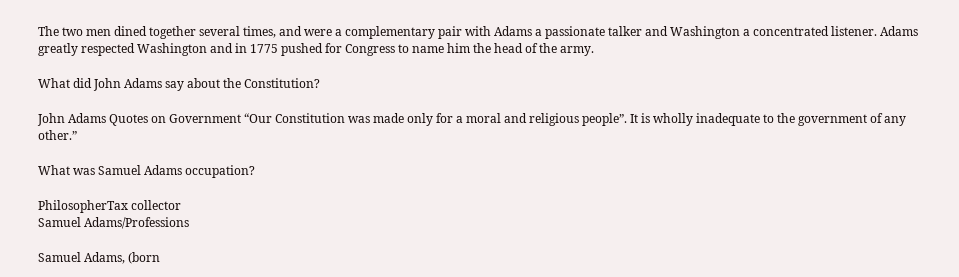The two men dined together several times, and were a complementary pair with Adams a passionate talker and Washington a concentrated listener. Adams greatly respected Washington and in 1775 pushed for Congress to name him the head of the army.

What did John Adams say about the Constitution?

John Adams Quotes on Government “Our Constitution was made only for a moral and religious people”. It is wholly inadequate to the government of any other.”

What was Samuel Adams occupation?

PhilosopherTax collector
Samuel Adams/Professions

Samuel Adams, (born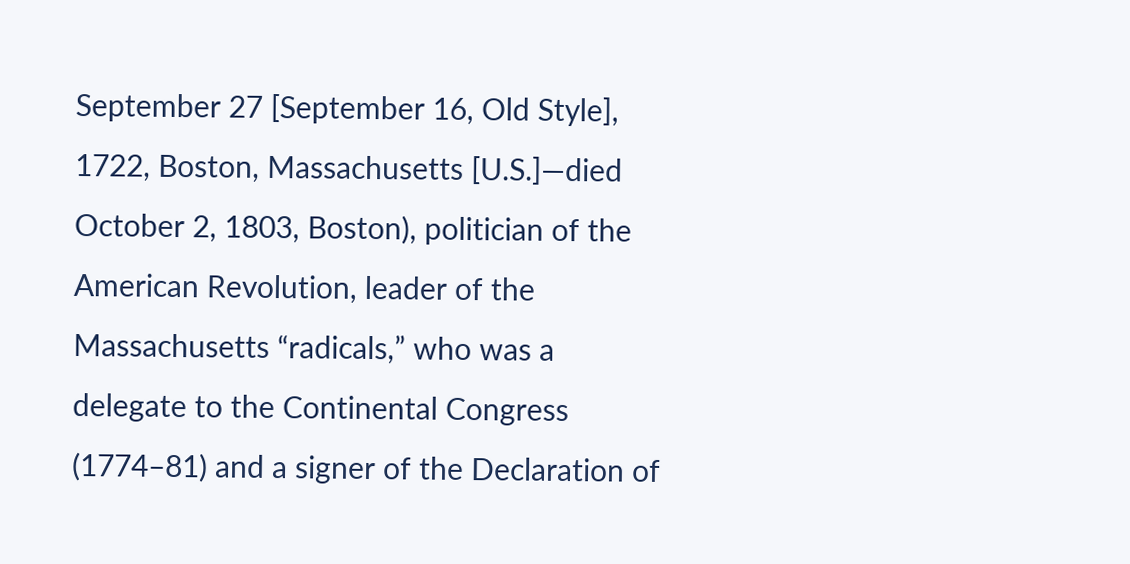September 27 [September 16, Old Style], 1722, Boston, Massachusetts [U.S.]—died October 2, 1803, Boston), politician of the American Revolution, leader of the Massachusetts “radicals,” who was a delegate to the Continental Congress (1774–81) and a signer of the Declaration of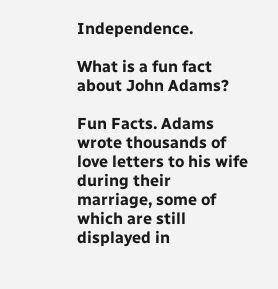Independence.

What is a fun fact about John Adams?

Fun Facts. Adams wrote thousands of love letters to his wife during their marriage, some of which are still displayed in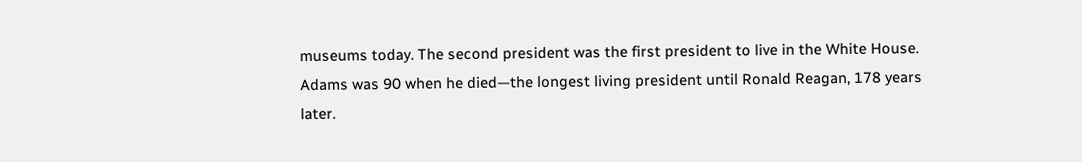museums today. The second president was the first president to live in the White House. Adams was 90 when he died—the longest living president until Ronald Reagan, 178 years later.